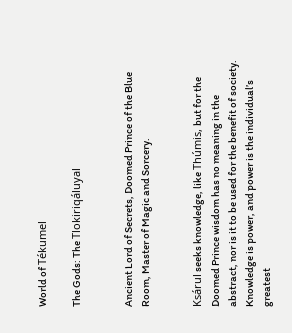World of Tékumel

The Gods: The Tlokiriqáluyal


Ancient Lord of Secrets, Doomed Prince of the Blue Room, Master of Magic and Sorcery.


Ksárul seeks knowledge, like Thúmis, but for the Doomed Prince wisdom has no meaning in the abstract, nor is it to be used for the benefit of society. Knowledge is power, and power is the individual’s greatest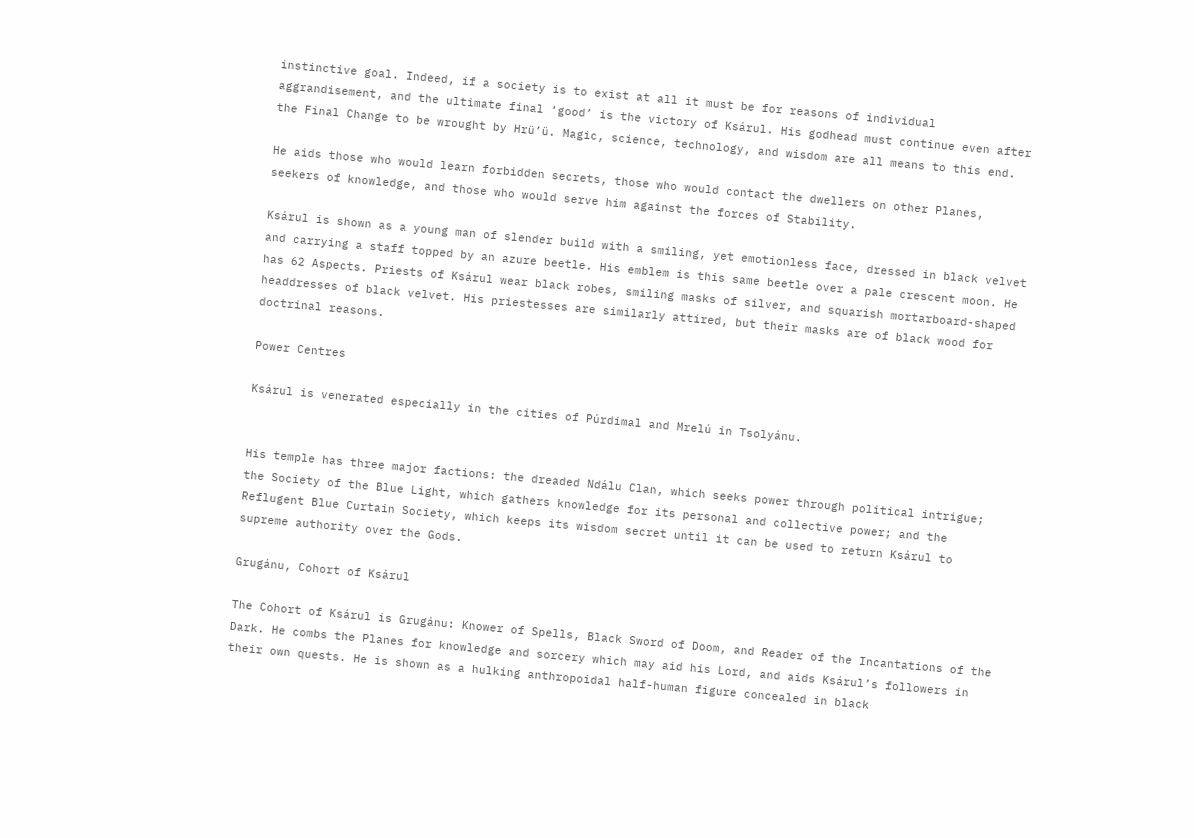instinctive goal. Indeed, if a society is to exist at all it must be for reasons of individual aggrandisement, and the ultimate final ‘good’ is the victory of Ksárul. His godhead must continue even after the Final Change to be wrought by Hrü’ü. Magic, science, technology, and wisdom are all means to this end.

He aids those who would learn forbidden secrets, those who would contact the dwellers on other Planes, seekers of knowledge, and those who would serve him against the forces of Stability.

Ksárul is shown as a young man of slender build with a smiling, yet emotionless face, dressed in black velvet and carrying a staff topped by an azure beetle. His emblem is this same beetle over a pale crescent moon. He has 62 Aspects. Priests of Ksárul wear black robes, smiling masks of silver, and squarish mortarboard-shaped headdresses of black velvet. His priestesses are similarly attired, but their masks are of black wood for doctrinal reasons.

Power Centres

Ksárul is venerated especially in the cities of Púrdimal and Mrelú in Tsolyánu.


His temple has three major factions: the dreaded Ndálu Clan, which seeks power through political intrigue; the Society of the Blue Light, which gathers knowledge for its personal and collective power; and the Reflugent Blue Curtain Society, which keeps its wisdom secret until it can be used to return Ksárul to supreme authority over the Gods.

Grugánu, Cohort of Ksárul

The Cohort of Ksárul is Grugánu: Knower of Spells, Black Sword of Doom, and Reader of the Incantations of the Dark. He combs the Planes for knowledge and sorcery which may aid his Lord, and aids Ksárul’s followers in their own quests. He is shown as a hulking anthropoidal half-human figure concealed in black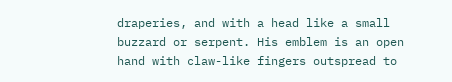draperies, and with a head like a small buzzard or serpent. His emblem is an open hand with claw-like fingers outspread to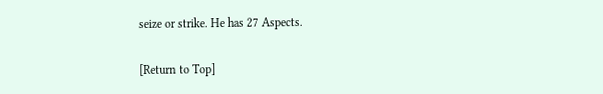seize or strike. He has 27 Aspects.

[Return to Top]